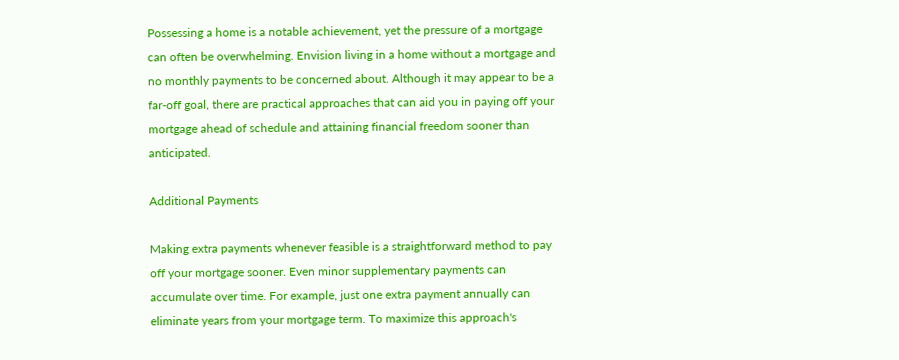Possessing a home is a notable achievement, yet the pressure of a mortgage can often be overwhelming. Envision living in a home without a mortgage and no monthly payments to be concerned about. Although it may appear to be a far-off goal, there are practical approaches that can aid you in paying off your mortgage ahead of schedule and attaining financial freedom sooner than anticipated.

Additional Payments

Making extra payments whenever feasible is a straightforward method to pay off your mortgage sooner. Even minor supplementary payments can accumulate over time. For example, just one extra payment annually can eliminate years from your mortgage term. To maximize this approach's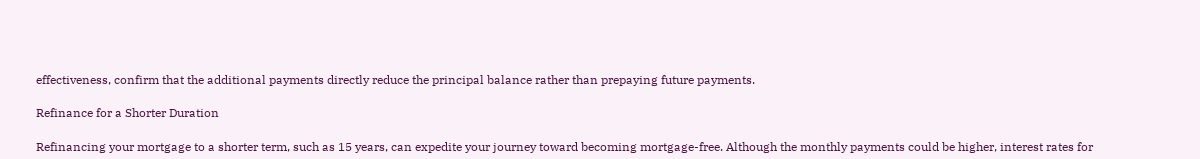effectiveness, confirm that the additional payments directly reduce the principal balance rather than prepaying future payments.

Refinance for a Shorter Duration

Refinancing your mortgage to a shorter term, such as 15 years, can expedite your journey toward becoming mortgage-free. Although the monthly payments could be higher, interest rates for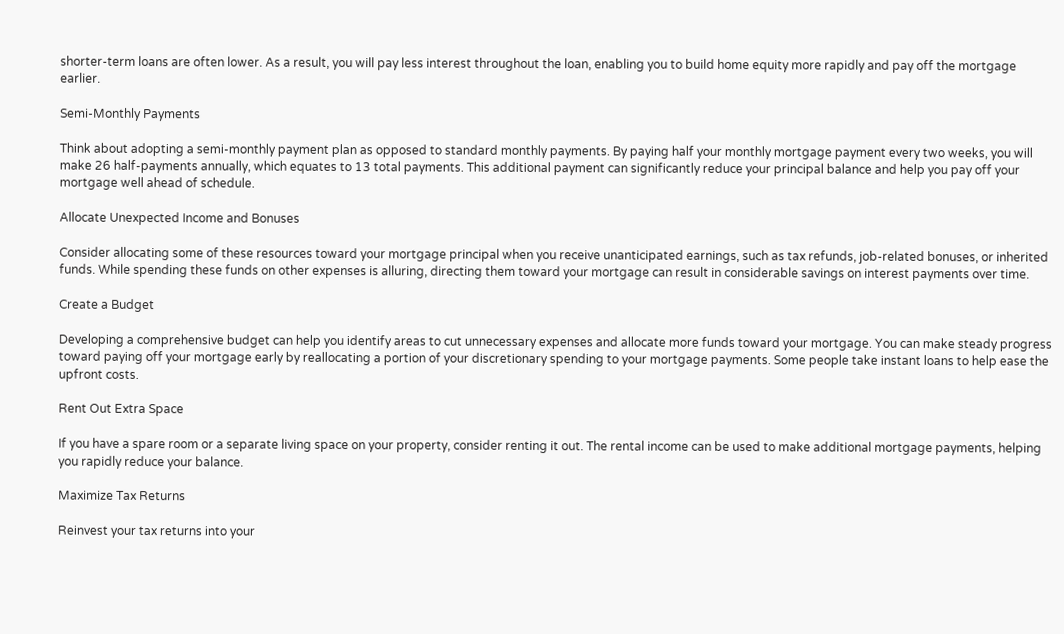shorter-term loans are often lower. As a result, you will pay less interest throughout the loan, enabling you to build home equity more rapidly and pay off the mortgage earlier.

Semi-Monthly Payments

Think about adopting a semi-monthly payment plan as opposed to standard monthly payments. By paying half your monthly mortgage payment every two weeks, you will make 26 half-payments annually, which equates to 13 total payments. This additional payment can significantly reduce your principal balance and help you pay off your mortgage well ahead of schedule.

Allocate Unexpected Income and Bonuses

Consider allocating some of these resources toward your mortgage principal when you receive unanticipated earnings, such as tax refunds, job-related bonuses, or inherited funds. While spending these funds on other expenses is alluring, directing them toward your mortgage can result in considerable savings on interest payments over time.

Create a Budget

Developing a comprehensive budget can help you identify areas to cut unnecessary expenses and allocate more funds toward your mortgage. You can make steady progress toward paying off your mortgage early by reallocating a portion of your discretionary spending to your mortgage payments. Some people take instant loans to help ease the upfront costs.

Rent Out Extra Space

If you have a spare room or a separate living space on your property, consider renting it out. The rental income can be used to make additional mortgage payments, helping you rapidly reduce your balance.

Maximize Tax Returns

Reinvest your tax returns into your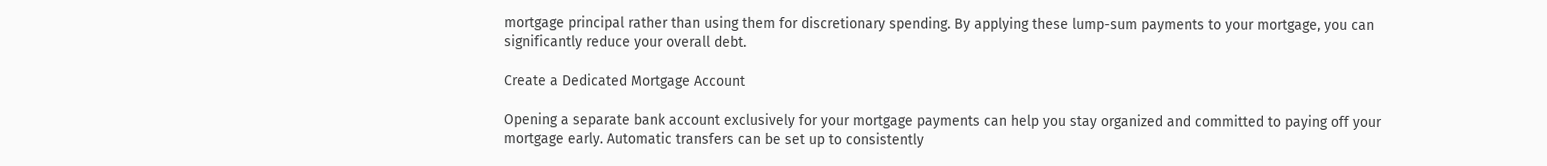mortgage principal rather than using them for discretionary spending. By applying these lump-sum payments to your mortgage, you can significantly reduce your overall debt.

Create a Dedicated Mortgage Account

Opening a separate bank account exclusively for your mortgage payments can help you stay organized and committed to paying off your mortgage early. Automatic transfers can be set up to consistently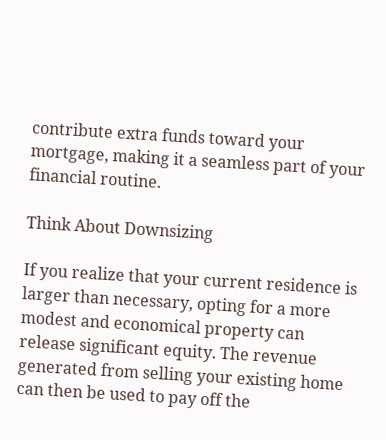contribute extra funds toward your mortgage, making it a seamless part of your financial routine.

Think About Downsizing

If you realize that your current residence is larger than necessary, opting for a more modest and economical property can release significant equity. The revenue generated from selling your existing home can then be used to pay off the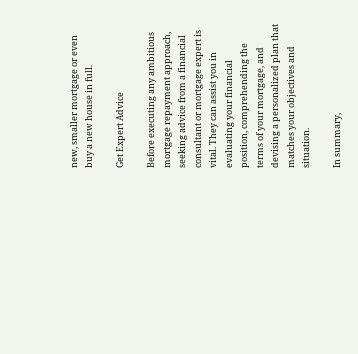new, smaller mortgage or even buy a new house in full.

Get Expert Advice

Before executing any ambitious mortgage repayment approach, seeking advice from a financial consultant or mortgage expert is vital. They can assist you in evaluating your financial position, comprehending the terms of your mortgage, and devising a personalized plan that matches your objectives and situation.

In summary,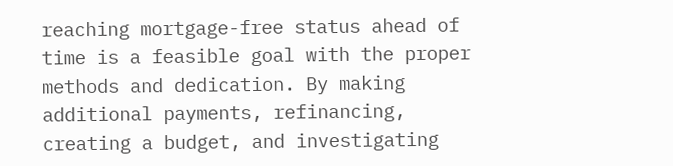reaching mortgage-free status ahead of time is a feasible goal with the proper methods and dedication. By making additional payments, refinancing, creating a budget, and investigating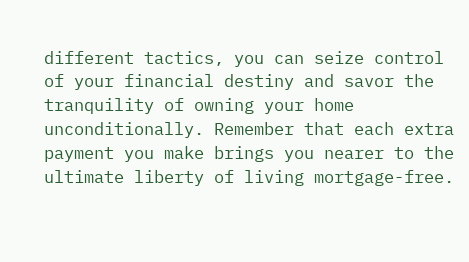different tactics, you can seize control of your financial destiny and savor the tranquility of owning your home unconditionally. Remember that each extra payment you make brings you nearer to the ultimate liberty of living mortgage-free.